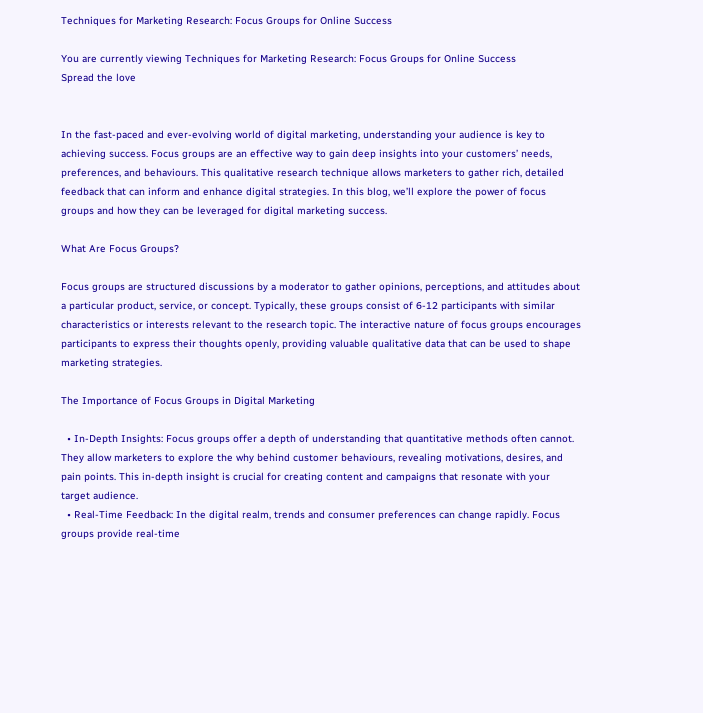Techniques for Marketing Research: Focus Groups for Online Success

You are currently viewing Techniques for Marketing Research: Focus Groups for Online Success
Spread the love


In the fast-paced and ever-evolving world of digital marketing, understanding your audience is key to achieving success. Focus groups are an effective way to gain deep insights into your customers’ needs, preferences, and behaviours. This qualitative research technique allows marketers to gather rich, detailed feedback that can inform and enhance digital strategies. In this blog, we’ll explore the power of focus groups and how they can be leveraged for digital marketing success.

What Are Focus Groups?

Focus groups are structured discussions by a moderator to gather opinions, perceptions, and attitudes about a particular product, service, or concept. Typically, these groups consist of 6-12 participants with similar characteristics or interests relevant to the research topic. The interactive nature of focus groups encourages participants to express their thoughts openly, providing valuable qualitative data that can be used to shape marketing strategies.

The Importance of Focus Groups in Digital Marketing

  • In-Depth Insights: Focus groups offer a depth of understanding that quantitative methods often cannot. They allow marketers to explore the why behind customer behaviours, revealing motivations, desires, and pain points. This in-depth insight is crucial for creating content and campaigns that resonate with your target audience.
  • Real-Time Feedback: In the digital realm, trends and consumer preferences can change rapidly. Focus groups provide real-time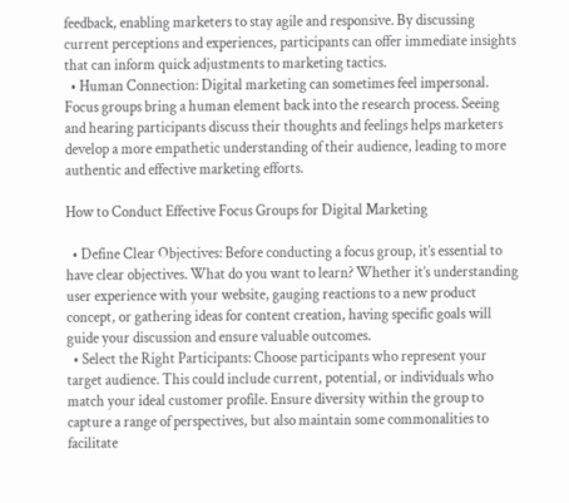feedback, enabling marketers to stay agile and responsive. By discussing current perceptions and experiences, participants can offer immediate insights that can inform quick adjustments to marketing tactics.
  • Human Connection: Digital marketing can sometimes feel impersonal. Focus groups bring a human element back into the research process. Seeing and hearing participants discuss their thoughts and feelings helps marketers develop a more empathetic understanding of their audience, leading to more authentic and effective marketing efforts.

How to Conduct Effective Focus Groups for Digital Marketing

  • Define Clear Objectives: Before conducting a focus group, it’s essential to have clear objectives. What do you want to learn? Whether it’s understanding user experience with your website, gauging reactions to a new product concept, or gathering ideas for content creation, having specific goals will guide your discussion and ensure valuable outcomes.
  • Select the Right Participants: Choose participants who represent your target audience. This could include current, potential, or individuals who match your ideal customer profile. Ensure diversity within the group to capture a range of perspectives, but also maintain some commonalities to facilitate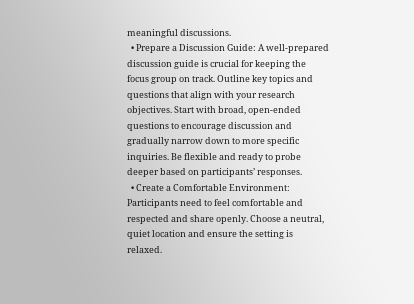meaningful discussions.
  • Prepare a Discussion Guide: A well-prepared discussion guide is crucial for keeping the focus group on track. Outline key topics and questions that align with your research objectives. Start with broad, open-ended questions to encourage discussion and gradually narrow down to more specific inquiries. Be flexible and ready to probe deeper based on participants’ responses.
  • Create a Comfortable Environment: Participants need to feel comfortable and respected and share openly. Choose a neutral, quiet location and ensure the setting is relaxed.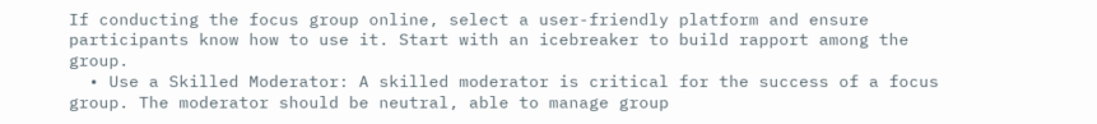If conducting the focus group online, select a user-friendly platform and ensure participants know how to use it. Start with an icebreaker to build rapport among the group.
  • Use a Skilled Moderator: A skilled moderator is critical for the success of a focus group. The moderator should be neutral, able to manage group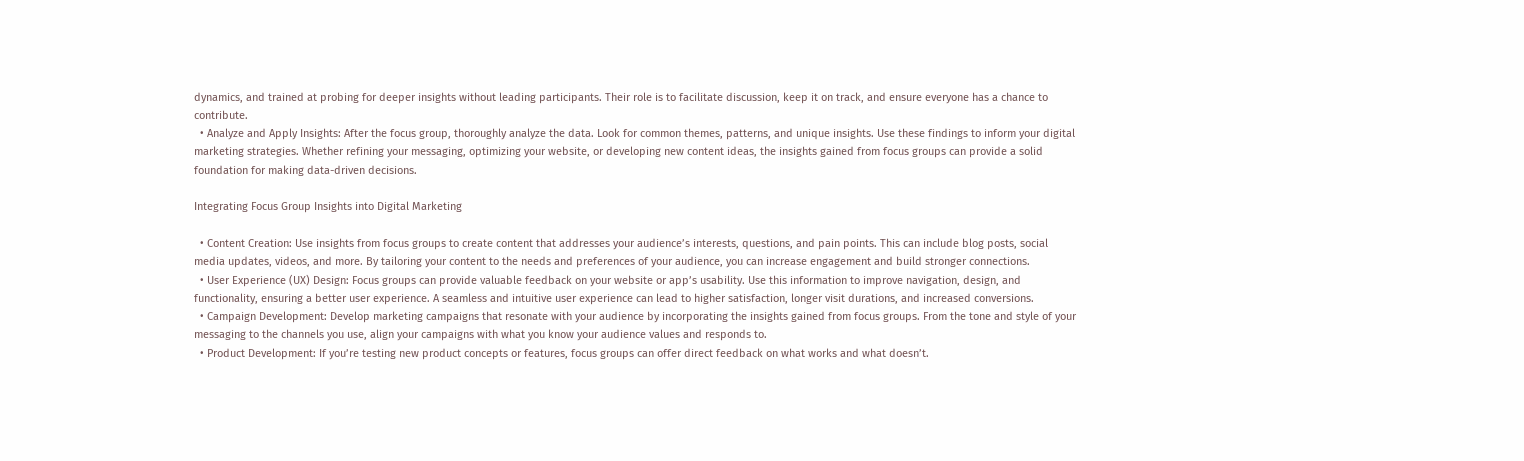dynamics, and trained at probing for deeper insights without leading participants. Their role is to facilitate discussion, keep it on track, and ensure everyone has a chance to contribute.
  • Analyze and Apply Insights: After the focus group, thoroughly analyze the data. Look for common themes, patterns, and unique insights. Use these findings to inform your digital marketing strategies. Whether refining your messaging, optimizing your website, or developing new content ideas, the insights gained from focus groups can provide a solid foundation for making data-driven decisions.

Integrating Focus Group Insights into Digital Marketing

  • Content Creation: Use insights from focus groups to create content that addresses your audience’s interests, questions, and pain points. This can include blog posts, social media updates, videos, and more. By tailoring your content to the needs and preferences of your audience, you can increase engagement and build stronger connections.
  • User Experience (UX) Design: Focus groups can provide valuable feedback on your website or app’s usability. Use this information to improve navigation, design, and functionality, ensuring a better user experience. A seamless and intuitive user experience can lead to higher satisfaction, longer visit durations, and increased conversions.
  • Campaign Development: Develop marketing campaigns that resonate with your audience by incorporating the insights gained from focus groups. From the tone and style of your messaging to the channels you use, align your campaigns with what you know your audience values and responds to.
  • Product Development: If you’re testing new product concepts or features, focus groups can offer direct feedback on what works and what doesn’t.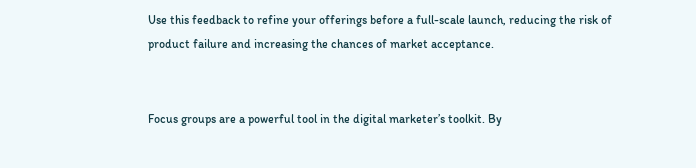Use this feedback to refine your offerings before a full-scale launch, reducing the risk of product failure and increasing the chances of market acceptance.


Focus groups are a powerful tool in the digital marketer’s toolkit. By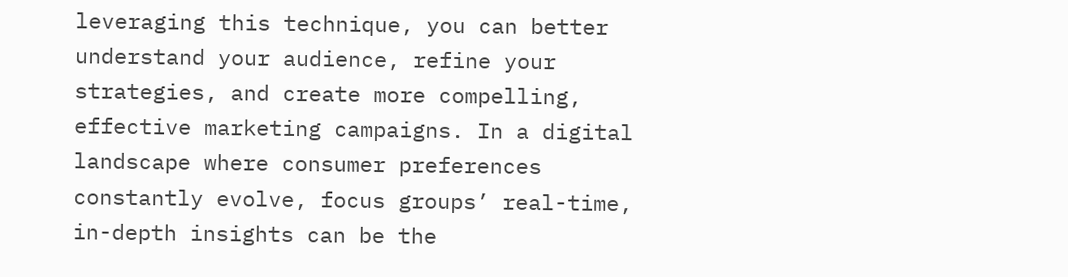leveraging this technique, you can better understand your audience, refine your strategies, and create more compelling, effective marketing campaigns. In a digital landscape where consumer preferences constantly evolve, focus groups’ real-time, in-depth insights can be the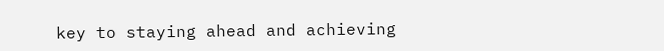key to staying ahead and achieving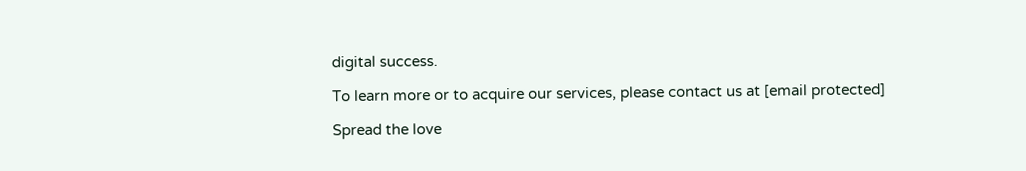digital success.

To learn more or to acquire our services, please contact us at [email protected]

Spread the love